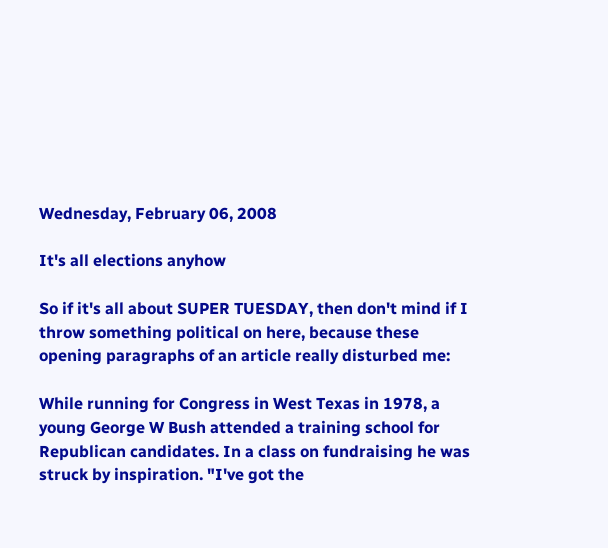Wednesday, February 06, 2008

It's all elections anyhow

So if it's all about SUPER TUESDAY, then don't mind if I throw something political on here, because these opening paragraphs of an article really disturbed me:

While running for Congress in West Texas in 1978, a young George W Bush attended a training school for Republican candidates. In a class on fundraising he was struck by inspiration. "I've got the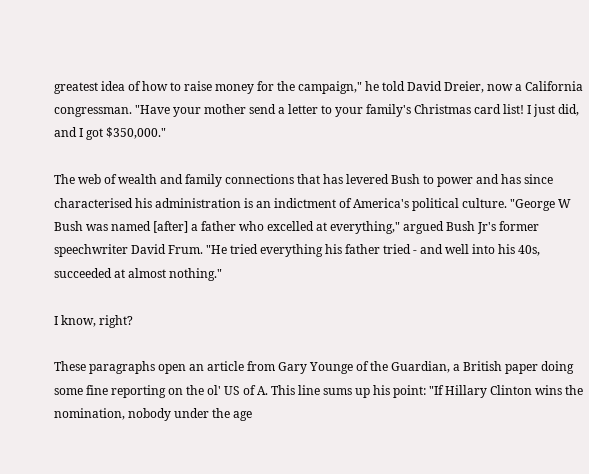greatest idea of how to raise money for the campaign," he told David Dreier, now a California congressman. "Have your mother send a letter to your family's Christmas card list! I just did, and I got $350,000."

The web of wealth and family connections that has levered Bush to power and has since characterised his administration is an indictment of America's political culture. "George W Bush was named [after] a father who excelled at everything," argued Bush Jr's former speechwriter David Frum. "He tried everything his father tried - and well into his 40s, succeeded at almost nothing."

I know, right?

These paragraphs open an article from Gary Younge of the Guardian, a British paper doing some fine reporting on the ol' US of A. This line sums up his point: "If Hillary Clinton wins the nomination, nobody under the age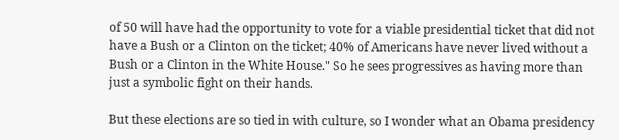of 50 will have had the opportunity to vote for a viable presidential ticket that did not have a Bush or a Clinton on the ticket; 40% of Americans have never lived without a Bush or a Clinton in the White House." So he sees progressives as having more than just a symbolic fight on their hands.

But these elections are so tied in with culture, so I wonder what an Obama presidency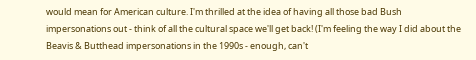would mean for American culture. I'm thrilled at the idea of having all those bad Bush impersonations out - think of all the cultural space we'll get back! (I'm feeling the way I did about the Beavis & Butthead impersonations in the 1990s - enough, can't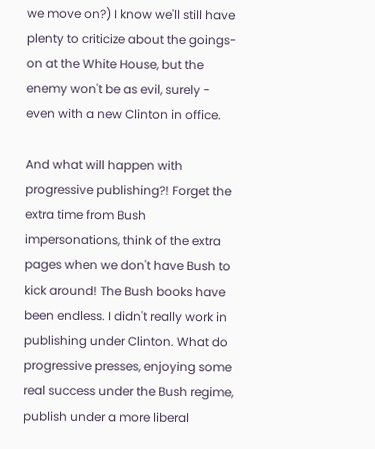we move on?) I know we'll still have plenty to criticize about the goings-on at the White House, but the enemy won't be as evil, surely - even with a new Clinton in office.

And what will happen with progressive publishing?! Forget the extra time from Bush impersonations, think of the extra pages when we don't have Bush to kick around! The Bush books have been endless. I didn't really work in publishing under Clinton. What do progressive presses, enjoying some real success under the Bush regime, publish under a more liberal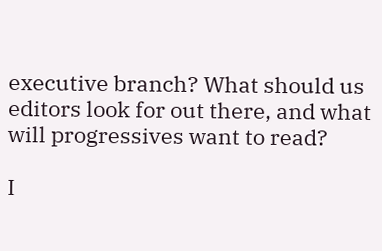executive branch? What should us editors look for out there, and what will progressives want to read?

I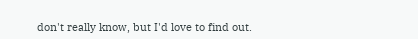don't really know, but I'd love to find out.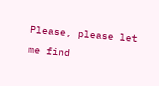Please, please let me find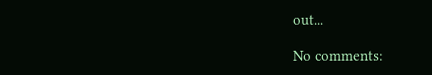out...

No comments: